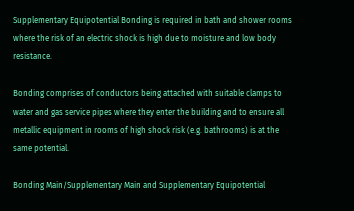Supplementary Equipotential Bonding is required in bath and shower rooms where the risk of an electric shock is high due to moisture and low body resistance.

Bonding comprises of conductors being attached with suitable clamps to water and gas service pipes where they enter the building and to ensure all metallic equipment in rooms of high shock risk (e.g. bathrooms) is at the same potential.

Bonding Main/Supplementary Main and Supplementary Equipotential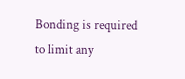Bonding is required to limit any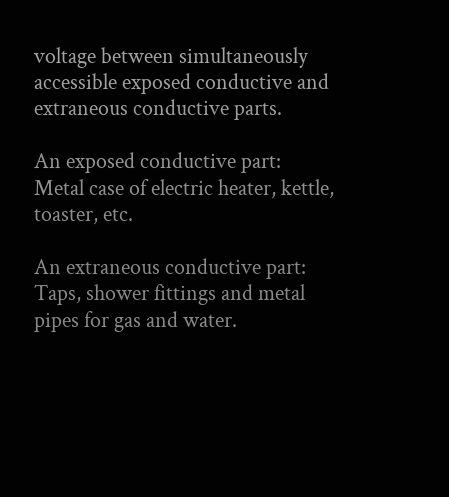voltage between simultaneously accessible exposed conductive and extraneous conductive parts.

An exposed conductive part:
Metal case of electric heater, kettle, toaster, etc.

An extraneous conductive part:
Taps, shower fittings and metal pipes for gas and water.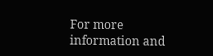For more information and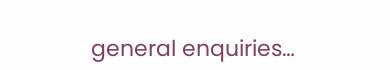general enquiries…